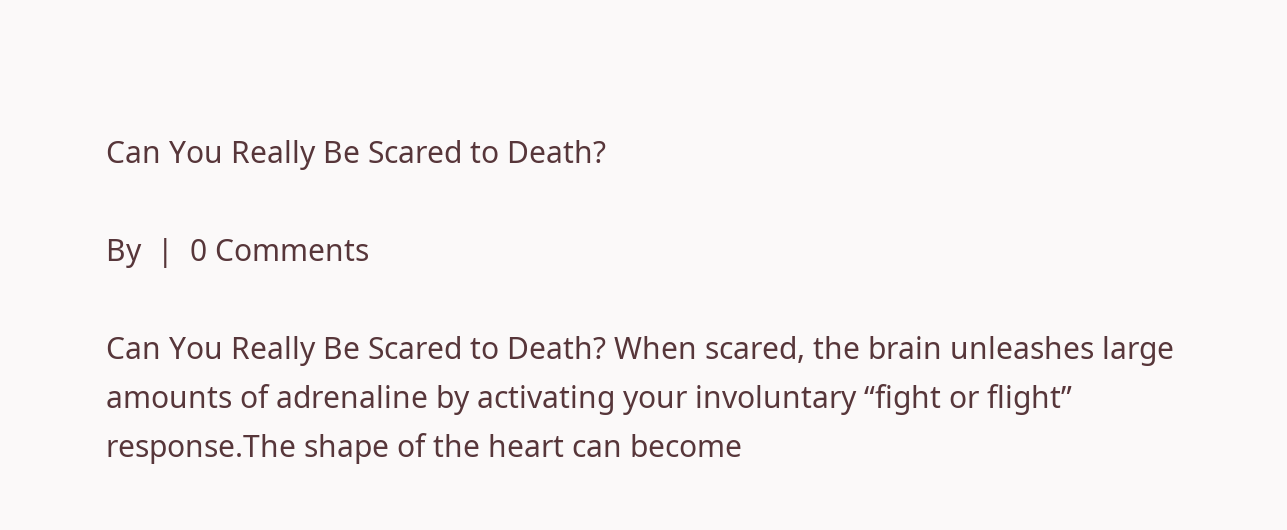Can You Really Be Scared to Death?

By  |  0 Comments

Can You Really Be Scared to Death? When scared, the brain unleashes large amounts of adrenaline by activating your involuntary “fight or flight” response.The shape of the heart can become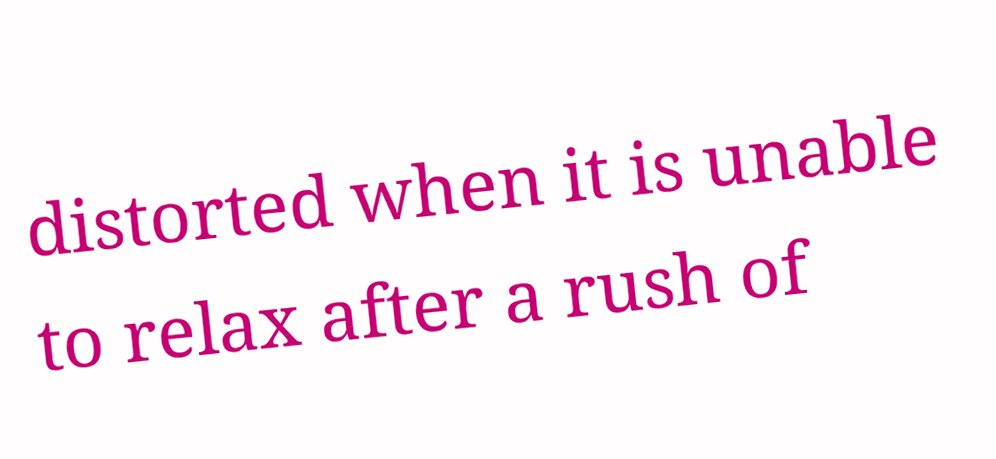distorted when it is unable to relax after a rush of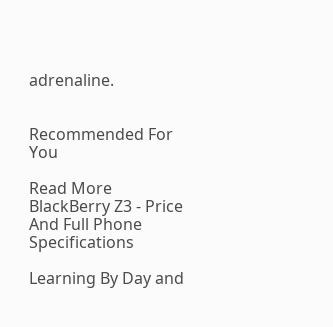adrenaline.


Recommended For You

Read More  BlackBerry Z3 - Price And Full Phone Specifications

Learning By Day and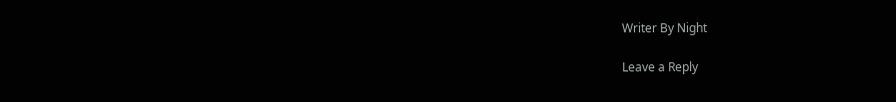Writer By Night

Leave a Reply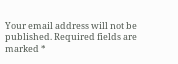Your email address will not be published. Required fields are marked *